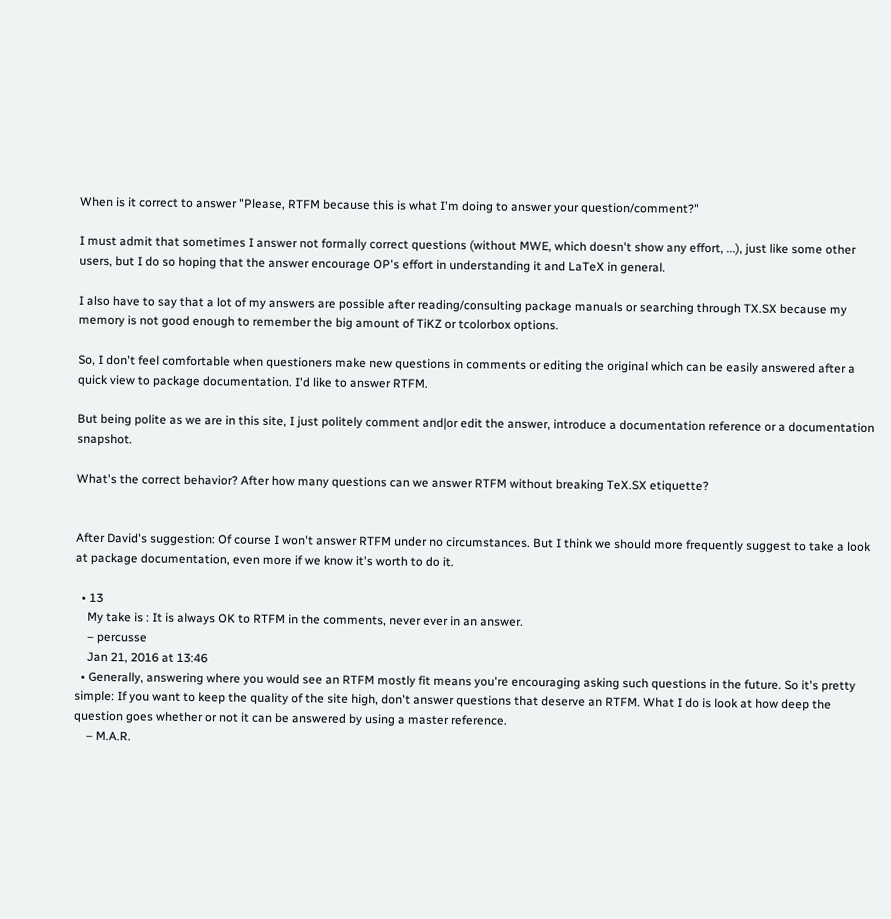When is it correct to answer "Please, RTFM because this is what I'm doing to answer your question/comment?"

I must admit that sometimes I answer not formally correct questions (without MWE, which doesn't show any effort, ...), just like some other users, but I do so hoping that the answer encourage OP's effort in understanding it and LaTeX in general.

I also have to say that a lot of my answers are possible after reading/consulting package manuals or searching through TX.SX because my memory is not good enough to remember the big amount of TiKZ or tcolorbox options.

So, I don't feel comfortable when questioners make new questions in comments or editing the original which can be easily answered after a quick view to package documentation. I'd like to answer RTFM.

But being polite as we are in this site, I just politely comment and|or edit the answer, introduce a documentation reference or a documentation snapshot.

What's the correct behavior? After how many questions can we answer RTFM without breaking TeX.SX etiquette?


After David's suggestion: Of course I won't answer RTFM under no circumstances. But I think we should more frequently suggest to take a look at package documentation, even more if we know it's worth to do it.

  • 13
    My take is : It is always OK to RTFM in the comments, never ever in an answer.
    – percusse
    Jan 21, 2016 at 13:46
  • Generally, answering where you would see an RTFM mostly fit means you're encouraging asking such questions in the future. So it's pretty simple: If you want to keep the quality of the site high, don't answer questions that deserve an RTFM. What I do is look at how deep the question goes whether or not it can be answered by using a master reference.
    – M.A.R.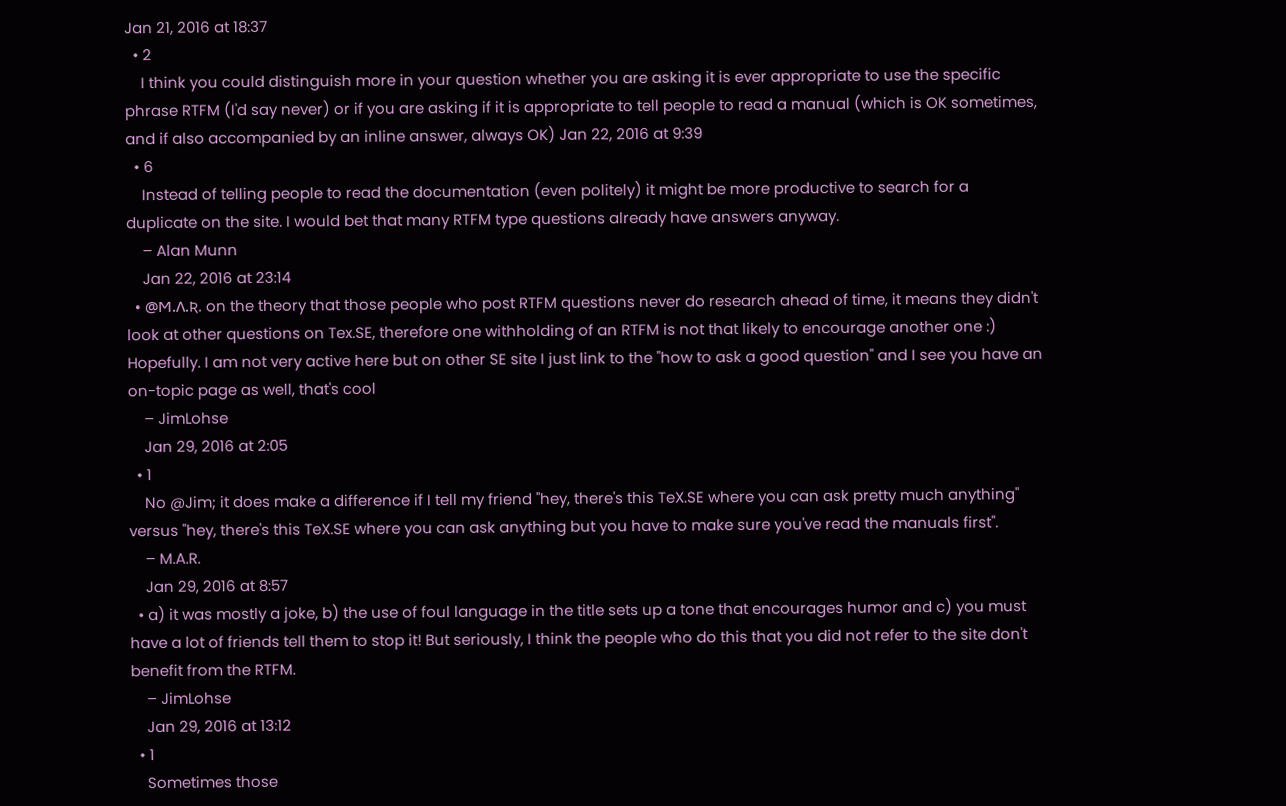Jan 21, 2016 at 18:37
  • 2
    I think you could distinguish more in your question whether you are asking it is ever appropriate to use the specific phrase RTFM (I'd say never) or if you are asking if it is appropriate to tell people to read a manual (which is OK sometimes, and if also accompanied by an inline answer, always OK) Jan 22, 2016 at 9:39
  • 6
    Instead of telling people to read the documentation (even politely) it might be more productive to search for a duplicate on the site. I would bet that many RTFM type questions already have answers anyway.
    – Alan Munn
    Jan 22, 2016 at 23:14
  • @Ϻ.Λ.Ʀ. on the theory that those people who post RTFM questions never do research ahead of time, it means they didn't look at other questions on Tex.SE, therefore one withholding of an RTFM is not that likely to encourage another one :) Hopefully. I am not very active here but on other SE site I just link to the "how to ask a good question" and I see you have an on-topic page as well, that's cool
    – JimLohse
    Jan 29, 2016 at 2:05
  • 1
    No @Jim; it does make a difference if I tell my friend "hey, there's this TeX.SE where you can ask pretty much anything" versus "hey, there's this TeX.SE where you can ask anything but you have to make sure you've read the manuals first".
    – M.A.R.
    Jan 29, 2016 at 8:57
  • a) it was mostly a joke, b) the use of foul language in the title sets up a tone that encourages humor and c) you must have a lot of friends tell them to stop it! But seriously, I think the people who do this that you did not refer to the site don't benefit from the RTFM.
    – JimLohse
    Jan 29, 2016 at 13:12
  • 1
    Sometimes those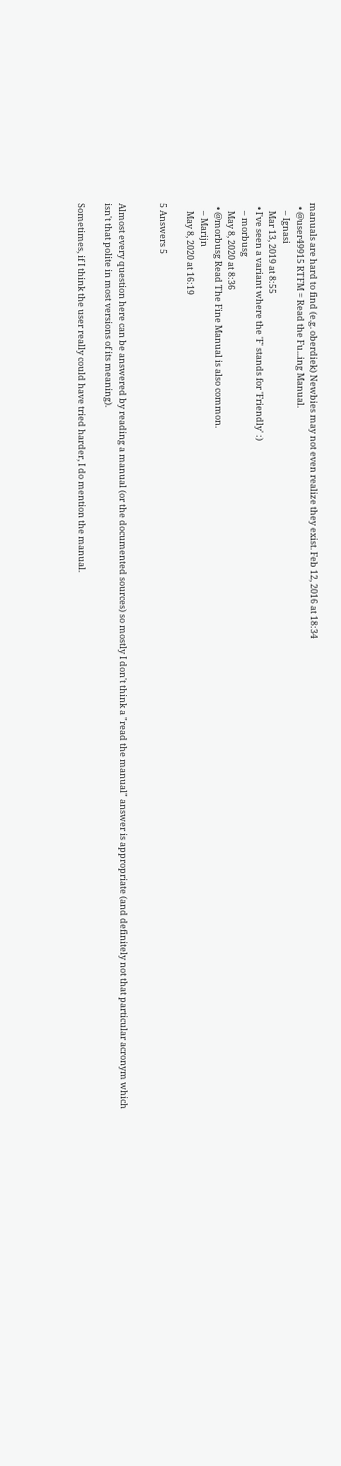manuals are hard to find (e.g. oberdiek) Newbies may not even realize they exist. Feb 12, 2016 at 18:34
  • @user49915 RTFM = Read the Fu...ing Manual.
    – Ignasi
    Mar 13, 2019 at 8:55
  • I've seen a variant where the 'F' stands for 'Friendly' :)
    – morbusg
    May 8, 2020 at 8:36
  • @morbusg Read The Fine Manual is also common.
    – Marijn
    May 8, 2020 at 16:19

5 Answers 5


Almost every question here can be answered by reading a manual (or the documented sources) so mostly I don't think a "read the manual" answer is appropriate (and definitely not that particular acronym which isn't that polite in most versions of its meaning).

Sometimes, if I think the user really could have tried harder, I do mention the manual.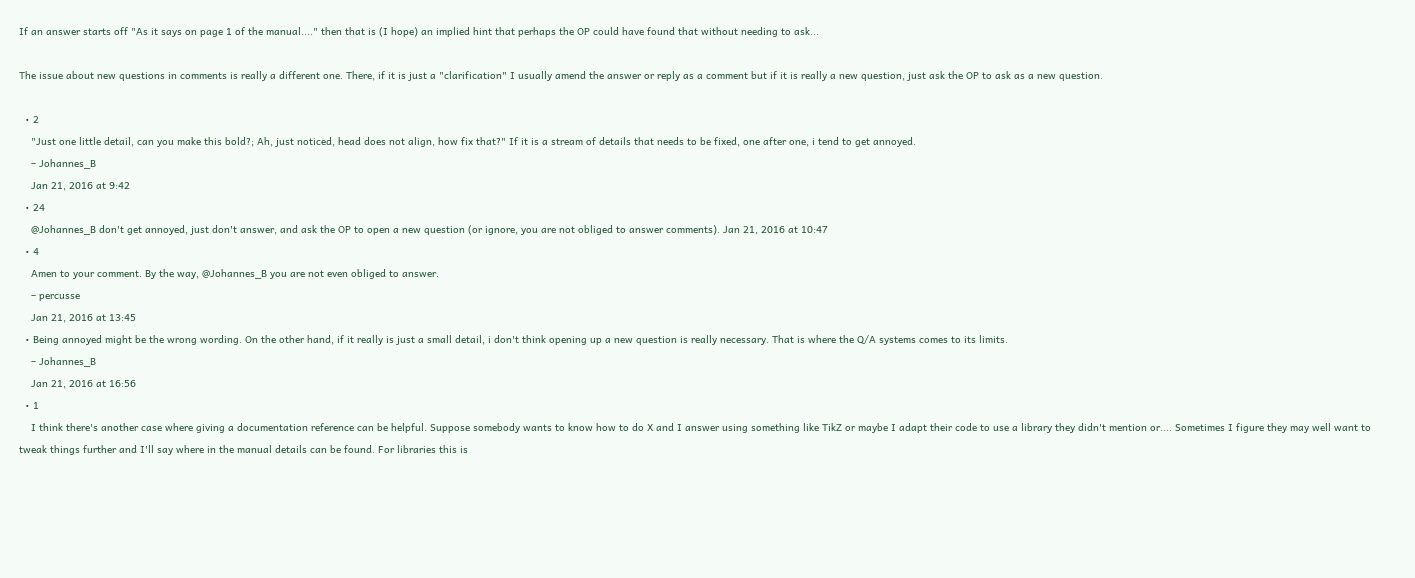If an answer starts off "As it says on page 1 of the manual...." then that is (I hope) an implied hint that perhaps the OP could have found that without needing to ask...

The issue about new questions in comments is really a different one. There, if it is just a "clarification" I usually amend the answer or reply as a comment but if it is really a new question, just ask the OP to ask as a new question.

  • 2
    "Just one little detail, can you make this bold?; Ah, just noticed, head does not align, how fix that?" If it is a stream of details that needs to be fixed, one after one, i tend to get annoyed.
    – Johannes_B
    Jan 21, 2016 at 9:42
  • 24
    @Johannes_B don't get annoyed, just don't answer, and ask the OP to open a new question (or ignore, you are not obliged to answer comments). Jan 21, 2016 at 10:47
  • 4
    Amen to your comment. By the way, @Johannes_B you are not even obliged to answer.
    – percusse
    Jan 21, 2016 at 13:45
  • Being annoyed might be the wrong wording. On the other hand, if it really is just a small detail, i don't think opening up a new question is really necessary. That is where the Q/A systems comes to its limits.
    – Johannes_B
    Jan 21, 2016 at 16:56
  • 1
    I think there's another case where giving a documentation reference can be helpful. Suppose somebody wants to know how to do X and I answer using something like TikZ or maybe I adapt their code to use a library they didn't mention or.... Sometimes I figure they may well want to tweak things further and I'll say where in the manual details can be found. For libraries this is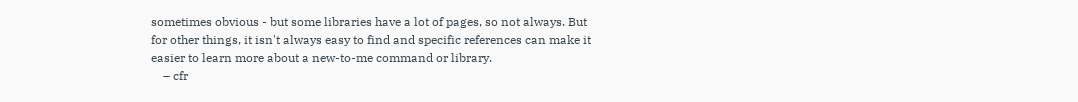sometimes obvious - but some libraries have a lot of pages, so not always. But for other things, it isn't always easy to find and specific references can make it easier to learn more about a new-to-me command or library.
    – cfr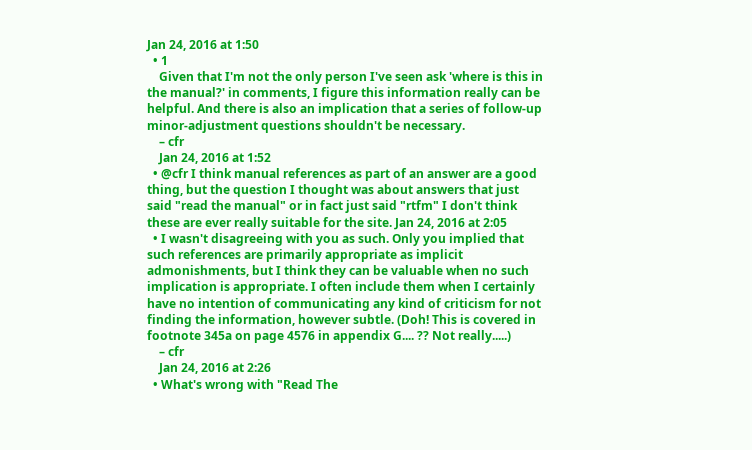Jan 24, 2016 at 1:50
  • 1
    Given that I'm not the only person I've seen ask 'where is this in the manual?' in comments, I figure this information really can be helpful. And there is also an implication that a series of follow-up minor-adjustment questions shouldn't be necessary.
    – cfr
    Jan 24, 2016 at 1:52
  • @cfr I think manual references as part of an answer are a good thing, but the question I thought was about answers that just said "read the manual" or in fact just said "rtfm" I don't think these are ever really suitable for the site. Jan 24, 2016 at 2:05
  • I wasn't disagreeing with you as such. Only you implied that such references are primarily appropriate as implicit admonishments, but I think they can be valuable when no such implication is appropriate. I often include them when I certainly have no intention of communicating any kind of criticism for not finding the information, however subtle. (Doh! This is covered in footnote 345a on page 4576 in appendix G.... ?? Not really.....)
    – cfr
    Jan 24, 2016 at 2:26
  • What's wrong with "Read The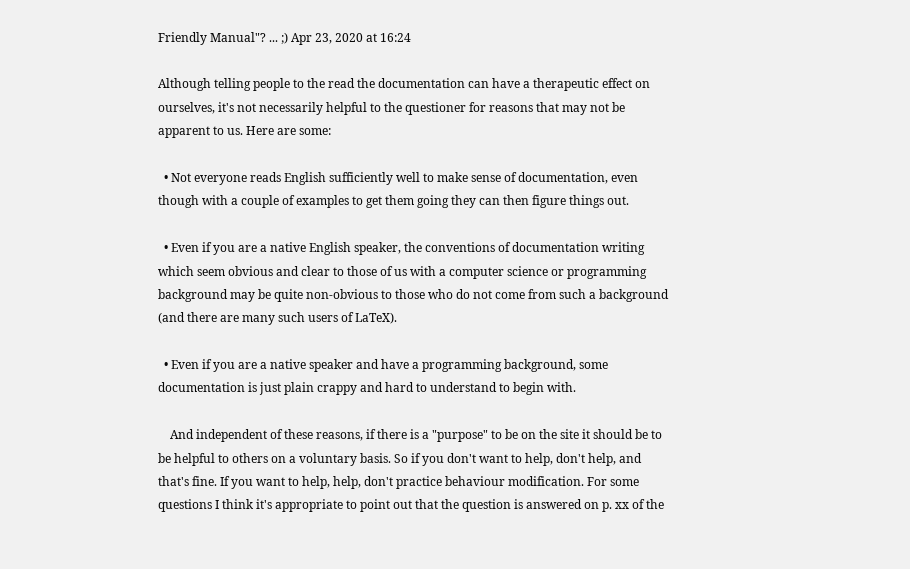Friendly Manual"? ... ;) Apr 23, 2020 at 16:24

Although telling people to the read the documentation can have a therapeutic effect on ourselves, it's not necessarily helpful to the questioner for reasons that may not be apparent to us. Here are some:

  • Not everyone reads English sufficiently well to make sense of documentation, even though with a couple of examples to get them going they can then figure things out.

  • Even if you are a native English speaker, the conventions of documentation writing which seem obvious and clear to those of us with a computer science or programming background may be quite non-obvious to those who do not come from such a background (and there are many such users of LaTeX).

  • Even if you are a native speaker and have a programming background, some documentation is just plain crappy and hard to understand to begin with.

    And independent of these reasons, if there is a "purpose" to be on the site it should be to be helpful to others on a voluntary basis. So if you don't want to help, don't help, and that's fine. If you want to help, help, don't practice behaviour modification. For some questions I think it's appropriate to point out that the question is answered on p. xx of the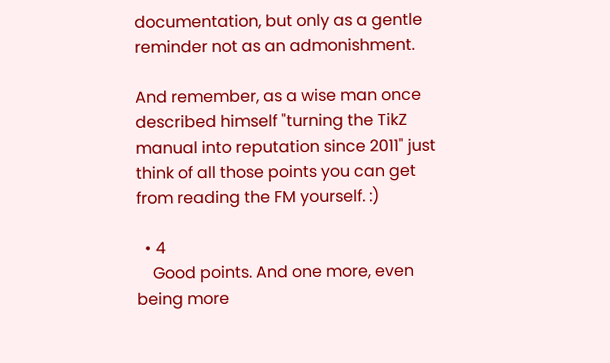documentation, but only as a gentle reminder not as an admonishment.

And remember, as a wise man once described himself "turning the TikZ manual into reputation since 2011" just think of all those points you can get from reading the FM yourself. :)

  • 4
    Good points. And one more, even being more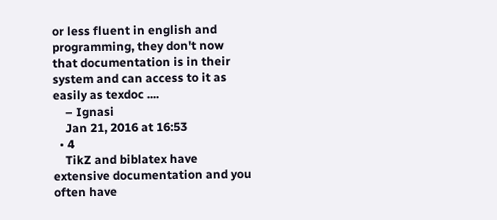or less fluent in english and programming, they don't now that documentation is in their system and can access to it as easily as texdoc ....
    – Ignasi
    Jan 21, 2016 at 16:53
  • 4
    TikZ and biblatex have extensive documentation and you often have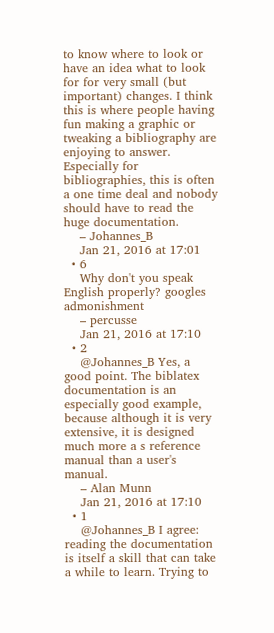to know where to look or have an idea what to look for for very small (but important) changes. I think this is where people having fun making a graphic or tweaking a bibliography are enjoying to answer. Especially for bibliographies, this is often a one time deal and nobody should have to read the huge documentation.
    – Johannes_B
    Jan 21, 2016 at 17:01
  • 6
    Why don't you speak English properly? googles admonishment
    – percusse
    Jan 21, 2016 at 17:10
  • 2
    @Johannes_B Yes, a good point. The biblatex documentation is an especially good example, because although it is very extensive, it is designed much more a s reference manual than a user's manual.
    – Alan Munn
    Jan 21, 2016 at 17:10
  • 1
    @Johannes_B I agree: reading the documentation is itself a skill that can take a while to learn. Trying to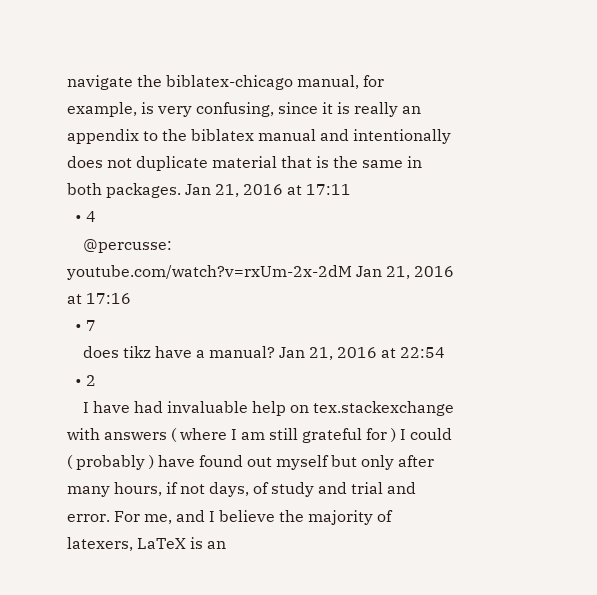navigate the biblatex-chicago manual, for example, is very confusing, since it is really an appendix to the biblatex manual and intentionally does not duplicate material that is the same in both packages. Jan 21, 2016 at 17:11
  • 4
    @percusse: youtube.com/watch?v=rxUm-2x-2dM Jan 21, 2016 at 17:16
  • 7
    does tikz have a manual? Jan 21, 2016 at 22:54
  • 2
    I have had invaluable help on tex.stackexchange with answers ( where I am still grateful for ) I could ( probably ) have found out myself but only after many hours, if not days, of study and trial and error. For me, and I believe the majority of latexers, LaTeX is an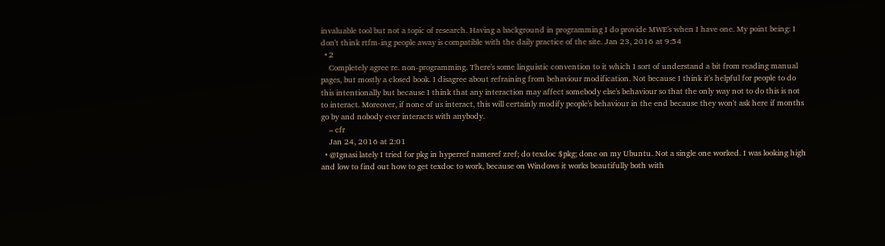invaluable tool but not a topic of research. Having a background in programming I do provide MWE's when I have one. My point being: I don't think rtfm-ing people away is compatible with the daily practice of the site. Jan 23, 2016 at 9:54
  • 2
    Completely agree re. non-programming. There's some linguistic convention to it which I sort of understand a bit from reading manual pages, but mostly a closed book. I disagree about refraining from behaviour modification. Not because I think it's helpful for people to do this intentionally but because I think that any interaction may affect somebody else's behaviour so that the only way not to do this is not to interact. Moreover, if none of us interact, this will certainly modify people's behaviour in the end because they won't ask here if months go by and nobody ever interacts with anybody.
    – cfr
    Jan 24, 2016 at 2:01
  • @Ignasi lately I tried for pkg in hyperref nameref zref; do texdoc $pkg; done on my Ubuntu. Not a single one worked. I was looking high and low to find out how to get texdoc to work, because on Windows it works beautifully both with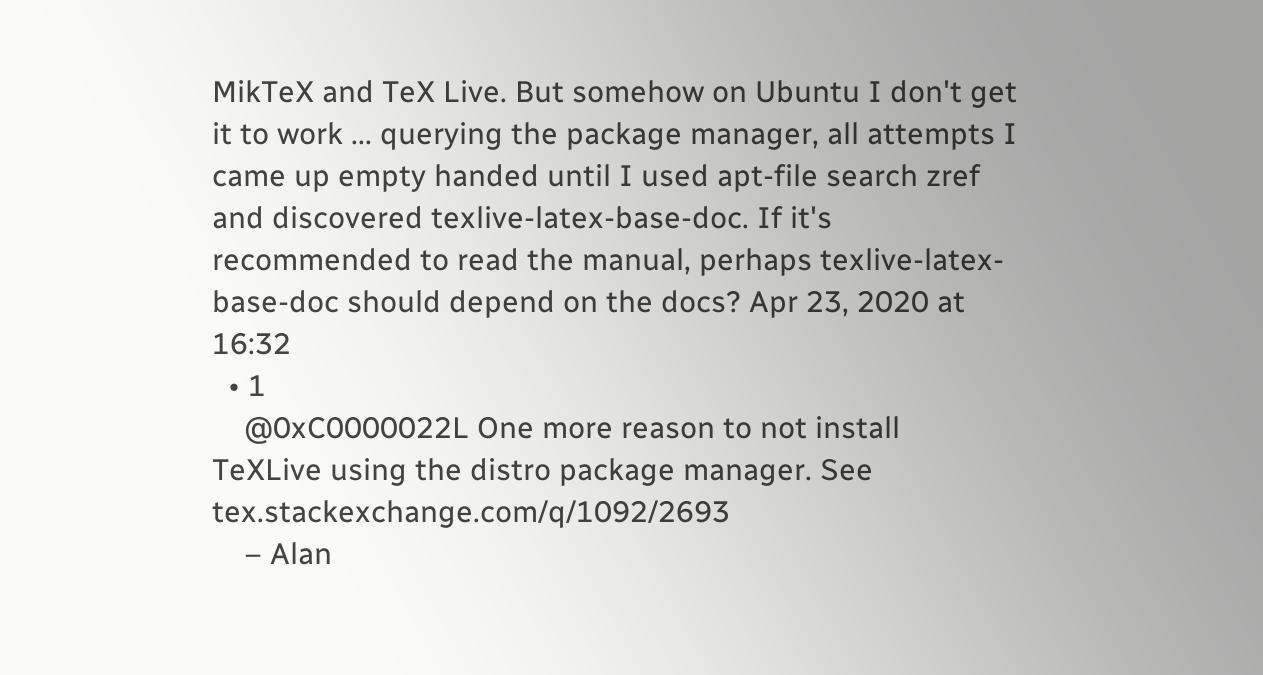MikTeX and TeX Live. But somehow on Ubuntu I don't get it to work ... querying the package manager, all attempts I came up empty handed until I used apt-file search zref and discovered texlive-latex-base-doc. If it's recommended to read the manual, perhaps texlive-latex-base-doc should depend on the docs? Apr 23, 2020 at 16:32
  • 1
    @0xC0000022L One more reason to not install TeXLive using the distro package manager. See tex.stackexchange.com/q/1092/2693
    – Alan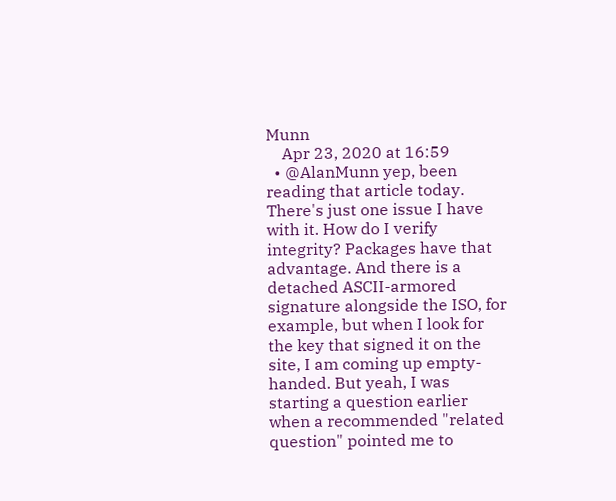Munn
    Apr 23, 2020 at 16:59
  • @AlanMunn yep, been reading that article today. There's just one issue I have with it. How do I verify integrity? Packages have that advantage. And there is a detached ASCII-armored signature alongside the ISO, for example, but when I look for the key that signed it on the site, I am coming up empty-handed. But yeah, I was starting a question earlier when a recommended "related question" pointed me to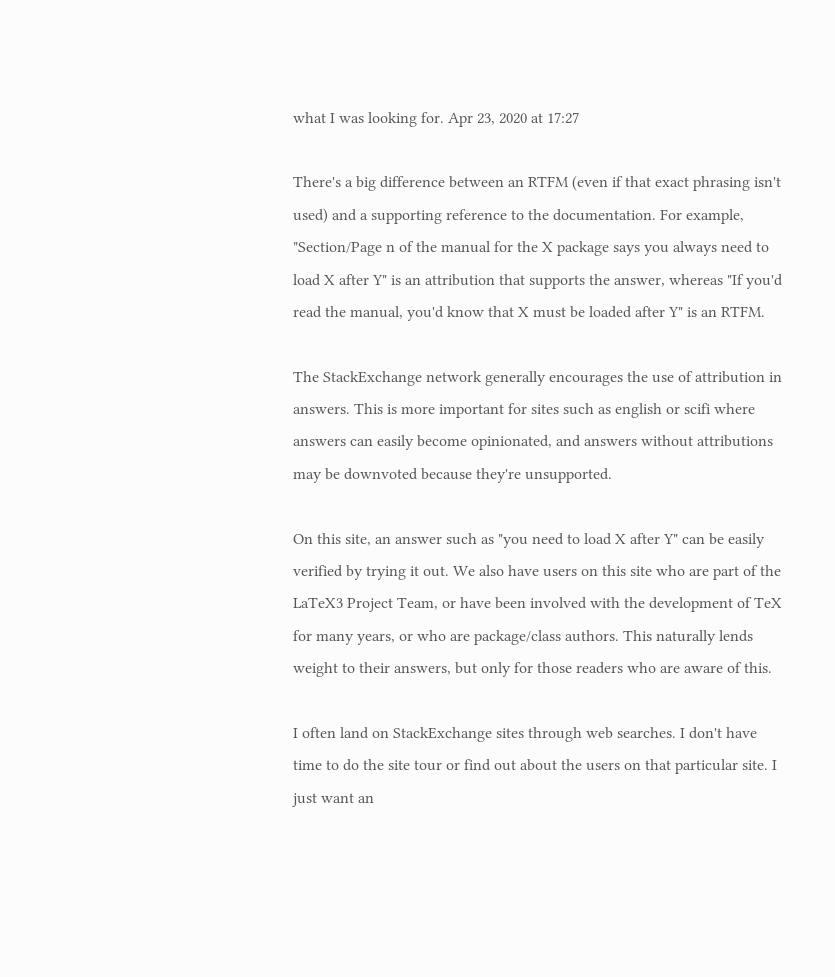what I was looking for. Apr 23, 2020 at 17:27

There's a big difference between an RTFM (even if that exact phrasing isn't used) and a supporting reference to the documentation. For example, "Section/Page n of the manual for the X package says you always need to load X after Y" is an attribution that supports the answer, whereas "If you'd read the manual, you'd know that X must be loaded after Y" is an RTFM.

The StackExchange network generally encourages the use of attribution in answers. This is more important for sites such as english or scifi where answers can easily become opinionated, and answers without attributions may be downvoted because they're unsupported.

On this site, an answer such as "you need to load X after Y" can be easily verified by trying it out. We also have users on this site who are part of the LaTeX3 Project Team, or have been involved with the development of TeX for many years, or who are package/class authors. This naturally lends weight to their answers, but only for those readers who are aware of this.

I often land on StackExchange sites through web searches. I don't have time to do the site tour or find out about the users on that particular site. I just want an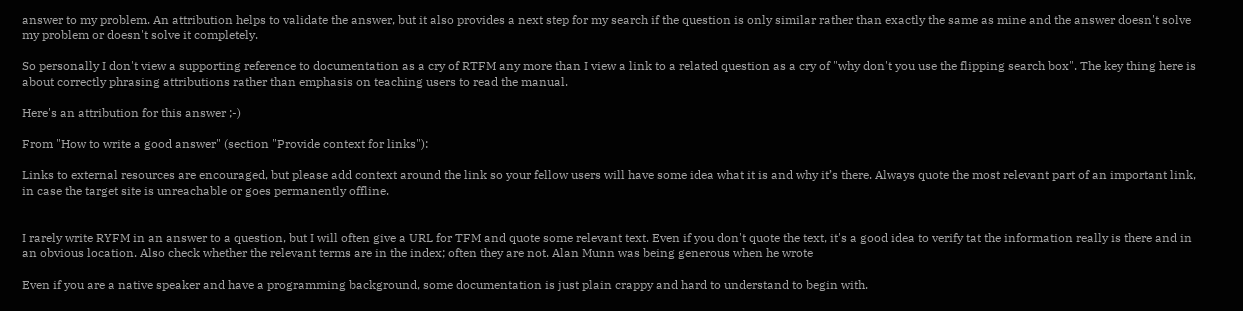answer to my problem. An attribution helps to validate the answer, but it also provides a next step for my search if the question is only similar rather than exactly the same as mine and the answer doesn't solve my problem or doesn't solve it completely.

So personally I don't view a supporting reference to documentation as a cry of RTFM any more than I view a link to a related question as a cry of "why don't you use the flipping search box". The key thing here is about correctly phrasing attributions rather than emphasis on teaching users to read the manual.

Here's an attribution for this answer ;-)

From "How to write a good answer" (section "Provide context for links"):

Links to external resources are encouraged, but please add context around the link so your fellow users will have some idea what it is and why it’s there. Always quote the most relevant part of an important link, in case the target site is unreachable or goes permanently offline.


I rarely write RYFM in an answer to a question, but I will often give a URL for TFM and quote some relevant text. Even if you don't quote the text, it's a good idea to verify tat the information really is there and in an obvious location. Also check whether the relevant terms are in the index; often they are not. Alan Munn was being generous when he wrote

Even if you are a native speaker and have a programming background, some documentation is just plain crappy and hard to understand to begin with.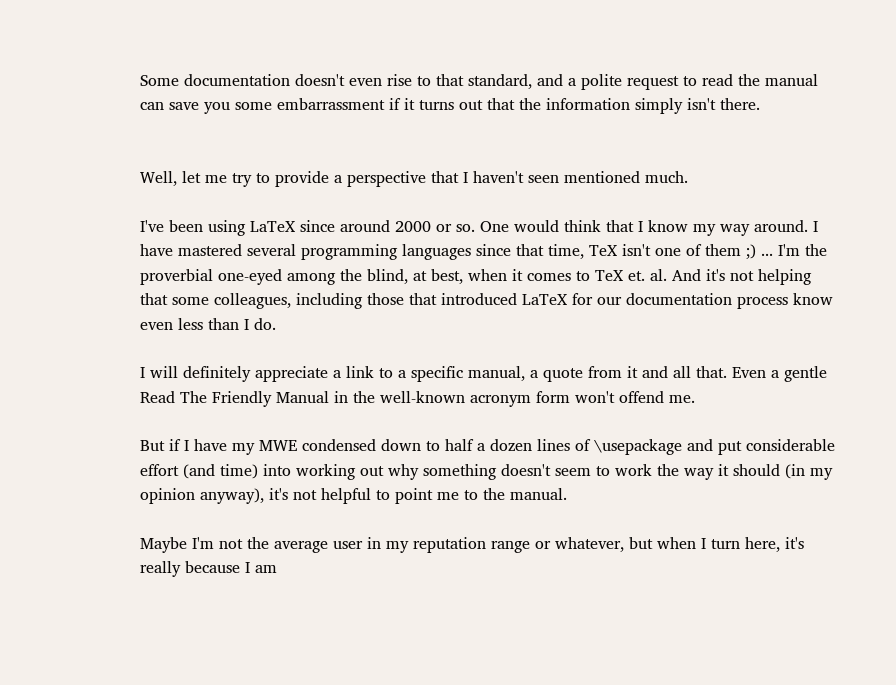Some documentation doesn't even rise to that standard, and a polite request to read the manual can save you some embarrassment if it turns out that the information simply isn't there.


Well, let me try to provide a perspective that I haven't seen mentioned much.

I've been using LaTeX since around 2000 or so. One would think that I know my way around. I have mastered several programming languages since that time, TeX isn't one of them ;) ... I'm the proverbial one-eyed among the blind, at best, when it comes to TeX et. al. And it's not helping that some colleagues, including those that introduced LaTeX for our documentation process know even less than I do.

I will definitely appreciate a link to a specific manual, a quote from it and all that. Even a gentle Read The Friendly Manual in the well-known acronym form won't offend me.

But if I have my MWE condensed down to half a dozen lines of \usepackage and put considerable effort (and time) into working out why something doesn't seem to work the way it should (in my opinion anyway), it's not helpful to point me to the manual.

Maybe I'm not the average user in my reputation range or whatever, but when I turn here, it's really because I am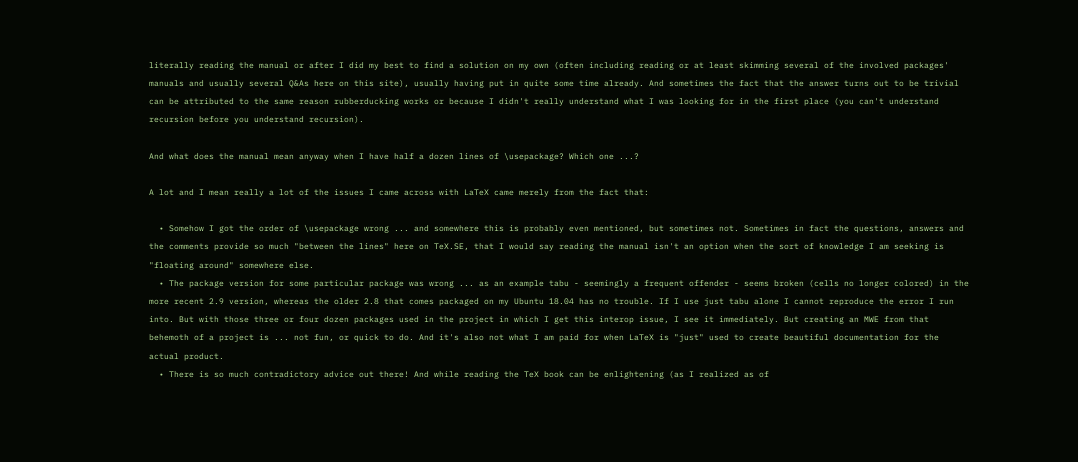literally reading the manual or after I did my best to find a solution on my own (often including reading or at least skimming several of the involved packages' manuals and usually several Q&As here on this site), usually having put in quite some time already. And sometimes the fact that the answer turns out to be trivial can be attributed to the same reason rubberducking works or because I didn't really understand what I was looking for in the first place (you can't understand recursion before you understand recursion).

And what does the manual mean anyway when I have half a dozen lines of \usepackage? Which one ...?

A lot and I mean really a lot of the issues I came across with LaTeX came merely from the fact that:

  • Somehow I got the order of \usepackage wrong ... and somewhere this is probably even mentioned, but sometimes not. Sometimes in fact the questions, answers and the comments provide so much "between the lines" here on TeX.SE, that I would say reading the manual isn't an option when the sort of knowledge I am seeking is "floating around" somewhere else.
  • The package version for some particular package was wrong ... as an example tabu - seemingly a frequent offender - seems broken (cells no longer colored) in the more recent 2.9 version, whereas the older 2.8 that comes packaged on my Ubuntu 18.04 has no trouble. If I use just tabu alone I cannot reproduce the error I run into. But with those three or four dozen packages used in the project in which I get this interop issue, I see it immediately. But creating an MWE from that behemoth of a project is ... not fun, or quick to do. And it's also not what I am paid for when LaTeX is "just" used to create beautiful documentation for the actual product.
  • There is so much contradictory advice out there! And while reading the TeX book can be enlightening (as I realized as of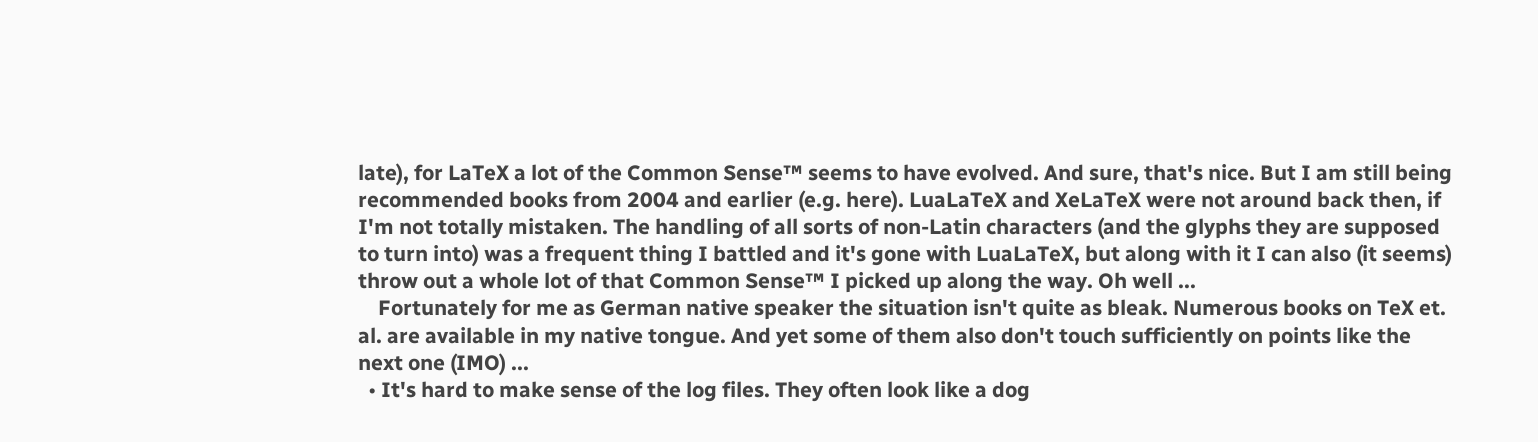late), for LaTeX a lot of the Common Sense™ seems to have evolved. And sure, that's nice. But I am still being recommended books from 2004 and earlier (e.g. here). LuaLaTeX and XeLaTeX were not around back then, if I'm not totally mistaken. The handling of all sorts of non-Latin characters (and the glyphs they are supposed to turn into) was a frequent thing I battled and it's gone with LuaLaTeX, but along with it I can also (it seems) throw out a whole lot of that Common Sense™ I picked up along the way. Oh well ...
    Fortunately for me as German native speaker the situation isn't quite as bleak. Numerous books on TeX et. al. are available in my native tongue. And yet some of them also don't touch sufficiently on points like the next one (IMO) ...
  • It's hard to make sense of the log files. They often look like a dog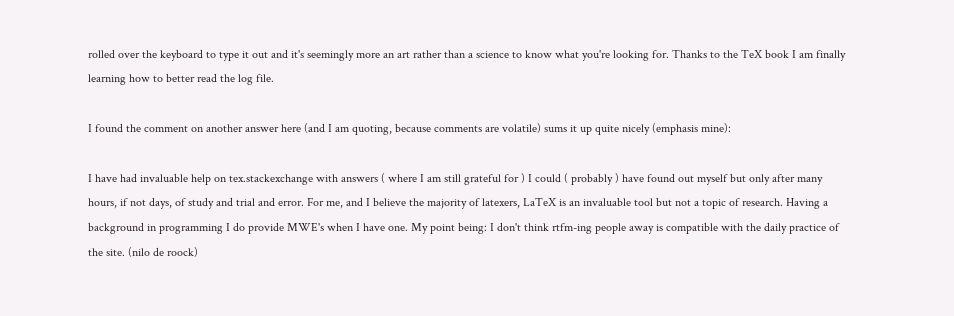rolled over the keyboard to type it out and it's seemingly more an art rather than a science to know what you're looking for. Thanks to the TeX book I am finally learning how to better read the log file.

I found the comment on another answer here (and I am quoting, because comments are volatile) sums it up quite nicely (emphasis mine):

I have had invaluable help on tex.stackexchange with answers ( where I am still grateful for ) I could ( probably ) have found out myself but only after many hours, if not days, of study and trial and error. For me, and I believe the majority of latexers, LaTeX is an invaluable tool but not a topic of research. Having a background in programming I do provide MWE's when I have one. My point being: I don't think rtfm-ing people away is compatible with the daily practice of the site. (nilo de roock)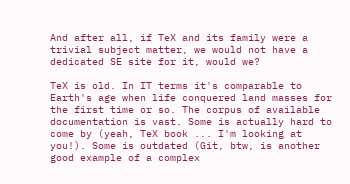And after all, if TeX and its family were a trivial subject matter, we would not have a dedicated SE site for it, would we?

TeX is old. In IT terms it's comparable to Earth's age when life conquered land masses for the first time or so. The corpus of available documentation is vast. Some is actually hard to come by (yeah, TeX book ... I'm looking at you!). Some is outdated (Git, btw, is another good example of a complex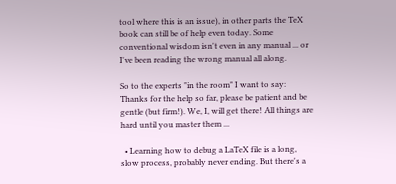tool where this is an issue), in other parts the TeX book can still be of help even today. Some conventional wisdom isn't even in any manual ... or I've been reading the wrong manual all along.

So to the experts "in the room" I want to say: Thanks for the help so far, please be patient and be gentle (but firm!). We, I, will get there! All things are hard until you master them ...

  • Learning how to debug a LaTeX file is a long, slow process, probably never ending. But there's a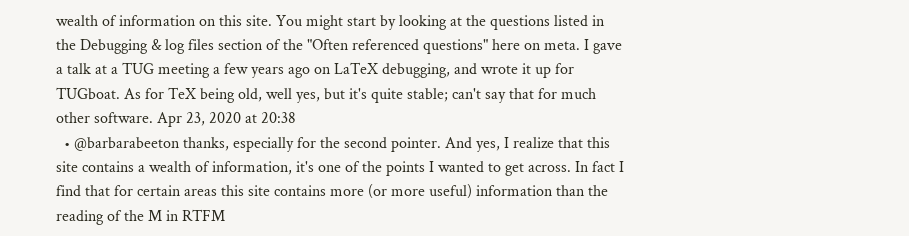wealth of information on this site. You might start by looking at the questions listed in the Debugging & log files section of the "Often referenced questions" here on meta. I gave a talk at a TUG meeting a few years ago on LaTeX debugging, and wrote it up for TUGboat. As for TeX being old, well yes, but it's quite stable; can't say that for much other software. Apr 23, 2020 at 20:38
  • @barbarabeeton thanks, especially for the second pointer. And yes, I realize that this site contains a wealth of information, it's one of the points I wanted to get across. In fact I find that for certain areas this site contains more (or more useful) information than the reading of the M in RTFM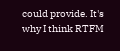could provide. It's why I think RTFM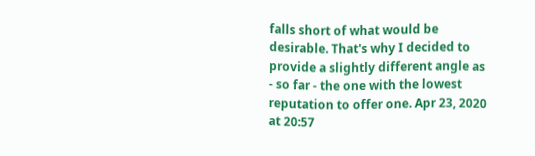falls short of what would be desirable. That's why I decided to provide a slightly different angle as - so far - the one with the lowest reputation to offer one. Apr 23, 2020 at 20:57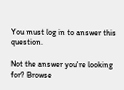You must log in to answer this question.

Not the answer you're looking for? Browse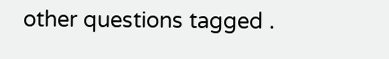other questions tagged .